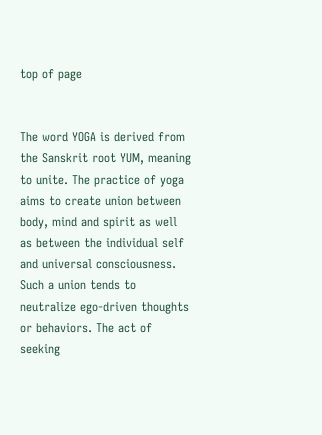top of page


The word YOGA is derived from the Sanskrit root YUM, meaning to unite. The practice of yoga aims to create union between body, mind and spirit as well as between the individual self and universal consciousness. Such a union tends to neutralize ego-driven thoughts or behaviors. The act of seeking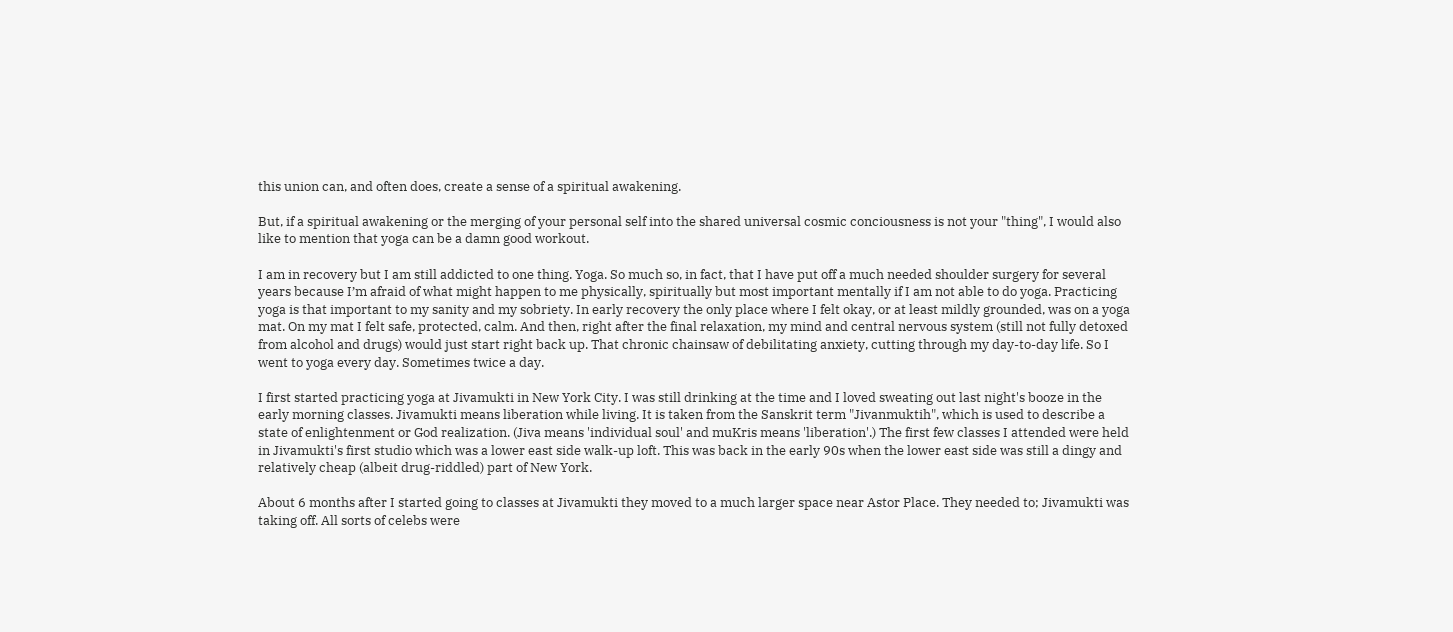this union can, and often does, create a sense of a spiritual awakening.

But, if a spiritual awakening or the merging of your personal self into the shared universal cosmic conciousness is not your "thing", I would also like to mention that yoga can be a damn good workout.

I am in recovery but I am still addicted to one thing. Yoga. So much so, in fact, that I have put off a much needed shoulder surgery for several years because I’m afraid of what might happen to me physically, spiritually but most important mentally if I am not able to do yoga. Practicing yoga is that important to my sanity and my sobriety. In early recovery the only place where I felt okay, or at least mildly grounded, was on a yoga mat. On my mat I felt safe, protected, calm. And then, right after the final relaxation, my mind and central nervous system (still not fully detoxed from alcohol and drugs) would just start right back up. That chronic chainsaw of debilitating anxiety, cutting through my day-to-day life. So I went to yoga every day. Sometimes twice a day.

I first started practicing yoga at Jivamukti in New York City. I was still drinking at the time and I loved sweating out last night's booze in the early morning classes. Jivamukti means liberation while living. It is taken from the Sanskrit term "Jivanmuktih", which is used to describe a state of enlightenment or God realization. (Jiva means 'individual soul' and muKris means 'liberation'.) The first few classes I attended were held in Jivamukti's first studio which was a lower east side walk-up loft. This was back in the early 90s when the lower east side was still a dingy and relatively cheap (albeit drug-riddled) part of New York.

About 6 months after I started going to classes at Jivamukti they moved to a much larger space near Astor Place. They needed to; Jivamukti was taking off. All sorts of celebs were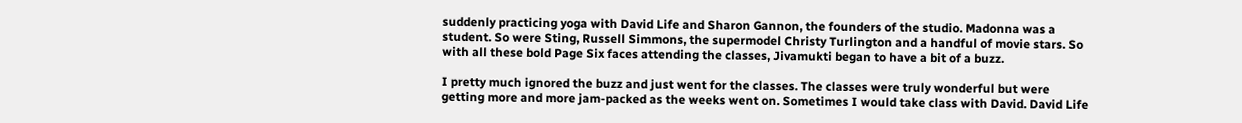suddenly practicing yoga with David Life and Sharon Gannon, the founders of the studio. Madonna was a student. So were Sting, Russell Simmons, the supermodel Christy Turlington and a handful of movie stars. So with all these bold Page Six faces attending the classes, Jivamukti began to have a bit of a buzz.

I pretty much ignored the buzz and just went for the classes. The classes were truly wonderful but were getting more and more jam-packed as the weeks went on. Sometimes I would take class with David. David Life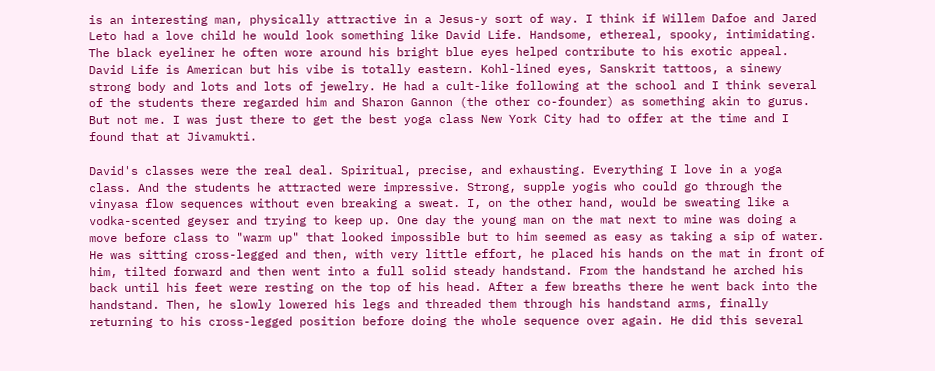is an interesting man, physically attractive in a Jesus-y sort of way. I think if Willem Dafoe and Jared Leto had a love child he would look something like David Life. Handsome, ethereal, spooky, intimidating. The black eyeliner he often wore around his bright blue eyes helped contribute to his exotic appeal. David Life is American but his vibe is totally eastern. Kohl-lined eyes, Sanskrit tattoos, a sinewy strong body and lots and lots of jewelry. He had a cult-like following at the school and I think several of the students there regarded him and Sharon Gannon (the other co-founder) as something akin to gurus. But not me. I was just there to get the best yoga class New York City had to offer at the time and I found that at Jivamukti.

David's classes were the real deal. Spiritual, precise, and exhausting. Everything I love in a yoga class. And the students he attracted were impressive. Strong, supple yogis who could go through the vinyasa flow sequences without even breaking a sweat. I, on the other hand, would be sweating like a vodka-scented geyser and trying to keep up. One day the young man on the mat next to mine was doing a move before class to "warm up" that looked impossible but to him seemed as easy as taking a sip of water. He was sitting cross-legged and then, with very little effort, he placed his hands on the mat in front of him, tilted forward and then went into a full solid steady handstand. From the handstand he arched his back until his feet were resting on the top of his head. After a few breaths there he went back into the handstand. Then, he slowly lowered his legs and threaded them through his handstand arms, finally returning to his cross-legged position before doing the whole sequence over again. He did this several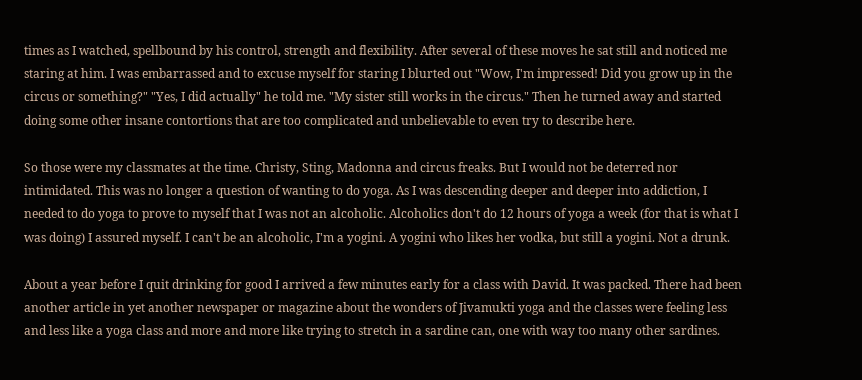times as I watched, spellbound by his control, strength and flexibility. After several of these moves he sat still and noticed me staring at him. I was embarrassed and to excuse myself for staring I blurted out "Wow, I'm impressed! Did you grow up in the circus or something?" "Yes, I did actually" he told me. "My sister still works in the circus." Then he turned away and started doing some other insane contortions that are too complicated and unbelievable to even try to describe here.

So those were my classmates at the time. Christy, Sting, Madonna and circus freaks. But I would not be deterred nor intimidated. This was no longer a question of wanting to do yoga. As I was descending deeper and deeper into addiction, I needed to do yoga to prove to myself that I was not an alcoholic. Alcoholics don't do 12 hours of yoga a week (for that is what I was doing) I assured myself. I can't be an alcoholic, I'm a yogini. A yogini who likes her vodka, but still a yogini. Not a drunk.

About a year before I quit drinking for good I arrived a few minutes early for a class with David. It was packed. There had been another article in yet another newspaper or magazine about the wonders of Jivamukti yoga and the classes were feeling less and less like a yoga class and more and more like trying to stretch in a sardine can, one with way too many other sardines.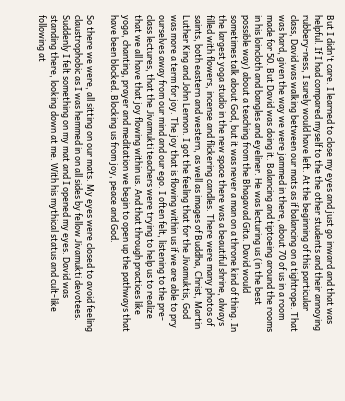But I didn't care. I learned to close my eyes and just go inward and that was helpful. If I had compared myself to the the other students and their annoying rubbery-ness, I surely would have left. At the beginning of this particular class, David was walking between our mats as if balancing on a tightrope. That was hard, given the way we were jammed in there, about 70 of us in a room made for 50. But David was doing it. Balancing and tiptoeing around the rooms in his loincloth and bangles and eyeliner. He was lecturing us (in the best possible way) about a teaching from the Bhagavad Gita. David would sometimes talk about God, but it was never a man on a throne kind of thing. In the largest yoga studio in the new space there was a beautiful shrine, always filled with flowers, incense and flickering candles. There were many photos of saints, both eastern and western, as well as images of Buddha, Christ, Martin Luther King and John Lennon. I got the feeling that for the Jivamuktis, God was more a term for joy. The joy that is flowing within us if we are able to pry ourselves away from our mind and our ego. I often felt, listening to the pre-class lectures, that the Jivamukti teachers were trying to help us to realize that we all have that joy flowing within us. And that through practices like yoga, chanting, prayer and meditation we begin to open up the pathways that have been blocked. Blocking us from joy, peace and God.

So there we were, all sitting on our mats. My eyes were closed to avoid feeling claustrophobic as I was hemmed in on all sides by fellow Jivamukti devotees. Suddenly I felt something on my mat and I opened my eyes. David was standing there, looking down at me. With his mythical status and cult-like following at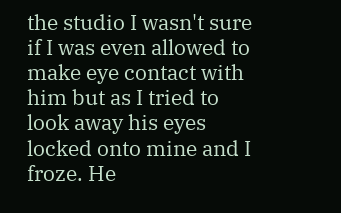the studio I wasn't sure if I was even allowed to make eye contact with him but as I tried to look away his eyes locked onto mine and I froze. He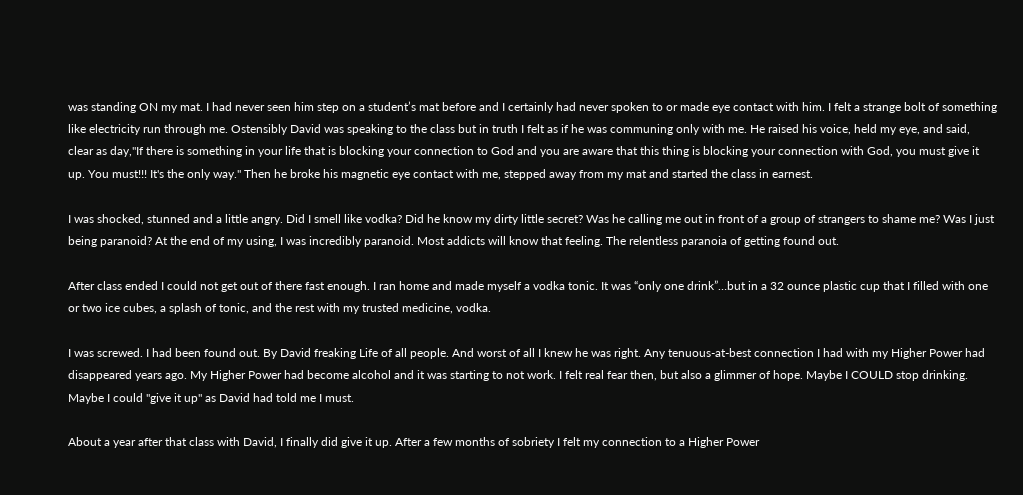was standing ON my mat. I had never seen him step on a student’s mat before and I certainly had never spoken to or made eye contact with him. I felt a strange bolt of something like electricity run through me. Ostensibly David was speaking to the class but in truth I felt as if he was communing only with me. He raised his voice, held my eye, and said, clear as day,"If there is something in your life that is blocking your connection to God and you are aware that this thing is blocking your connection with God, you must give it up. You must!!! It's the only way." Then he broke his magnetic eye contact with me, stepped away from my mat and started the class in earnest.

I was shocked, stunned and a little angry. Did I smell like vodka? Did he know my dirty little secret? Was he calling me out in front of a group of strangers to shame me? Was I just being paranoid? At the end of my using, I was incredibly paranoid. Most addicts will know that feeling. The relentless paranoia of getting found out.

After class ended I could not get out of there fast enough. I ran home and made myself a vodka tonic. It was “only one drink”…but in a 32 ounce plastic cup that I filled with one or two ice cubes, a splash of tonic, and the rest with my trusted medicine, vodka.

I was screwed. I had been found out. By David freaking Life of all people. And worst of all I knew he was right. Any tenuous-at-best connection I had with my Higher Power had disappeared years ago. My Higher Power had become alcohol and it was starting to not work. I felt real fear then, but also a glimmer of hope. Maybe I COULD stop drinking. Maybe I could "give it up" as David had told me I must.

About a year after that class with David, I finally did give it up. After a few months of sobriety I felt my connection to a Higher Power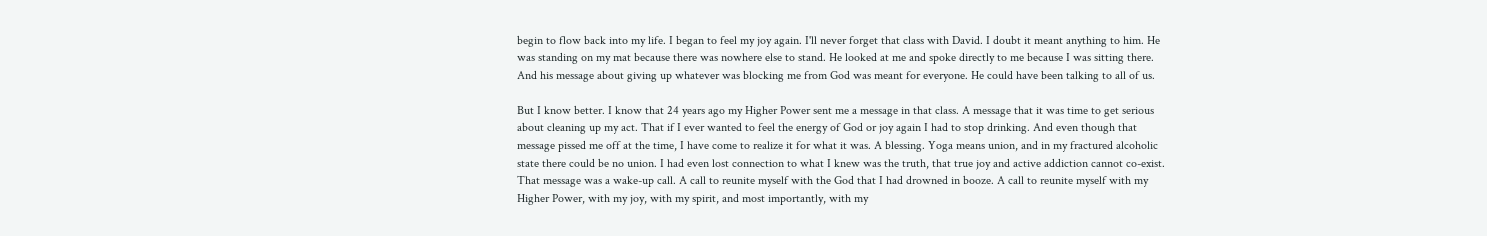begin to flow back into my life. I began to feel my joy again. I'll never forget that class with David. I doubt it meant anything to him. He was standing on my mat because there was nowhere else to stand. He looked at me and spoke directly to me because I was sitting there. And his message about giving up whatever was blocking me from God was meant for everyone. He could have been talking to all of us.

But I know better. I know that 24 years ago my Higher Power sent me a message in that class. A message that it was time to get serious about cleaning up my act. That if I ever wanted to feel the energy of God or joy again I had to stop drinking. And even though that message pissed me off at the time, I have come to realize it for what it was. A blessing. Yoga means union, and in my fractured alcoholic state there could be no union. I had even lost connection to what I knew was the truth, that true joy and active addiction cannot co-exist. That message was a wake-up call. A call to reunite myself with the God that I had drowned in booze. A call to reunite myself with my Higher Power, with my joy, with my spirit, and most importantly, with my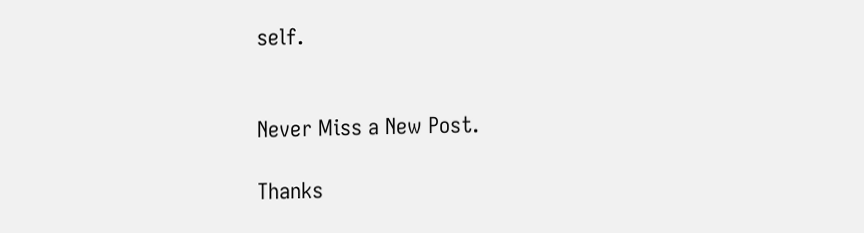self.


Never Miss a New Post.

Thanks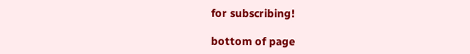for subscribing!

bottom of page